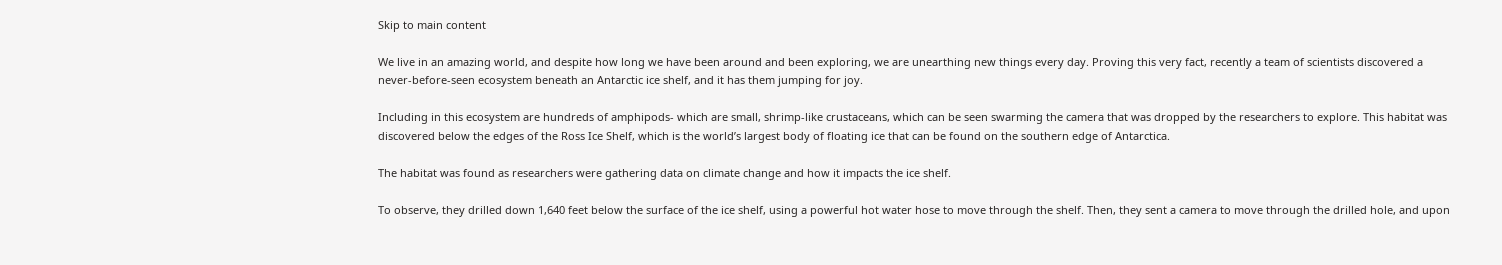Skip to main content

We live in an amazing world, and despite how long we have been around and been exploring, we are unearthing new things every day. Proving this very fact, recently a team of scientists discovered a never-before-seen ecosystem beneath an Antarctic ice shelf, and it has them jumping for joy.

Including in this ecosystem are hundreds of amphipods- which are small, shrimp-like crustaceans, which can be seen swarming the camera that was dropped by the researchers to explore. This habitat was discovered below the edges of the Ross Ice Shelf, which is the world’s largest body of floating ice that can be found on the southern edge of Antarctica.

The habitat was found as researchers were gathering data on climate change and how it impacts the ice shelf.

To observe, they drilled down 1,640 feet below the surface of the ice shelf, using a powerful hot water hose to move through the shelf. Then, they sent a camera to move through the drilled hole, and upon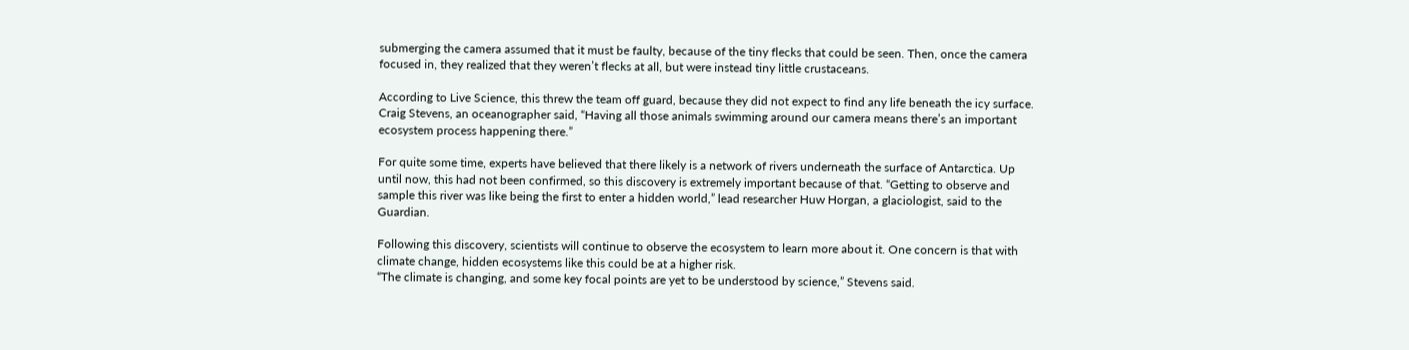submerging the camera assumed that it must be faulty, because of the tiny flecks that could be seen. Then, once the camera focused in, they realized that they weren’t flecks at all, but were instead tiny little crustaceans.

According to Live Science, this threw the team off guard, because they did not expect to find any life beneath the icy surface. Craig Stevens, an oceanographer said, “Having all those animals swimming around our camera means there’s an important ecosystem process happening there.”

For quite some time, experts have believed that there likely is a network of rivers underneath the surface of Antarctica. Up until now, this had not been confirmed, so this discovery is extremely important because of that. “Getting to observe and sample this river was like being the first to enter a hidden world,” lead researcher Huw Horgan, a glaciologist, said to the Guardian.

Following this discovery, scientists will continue to observe the ecosystem to learn more about it. One concern is that with climate change, hidden ecosystems like this could be at a higher risk.
“The climate is changing, and some key focal points are yet to be understood by science,” Stevens said.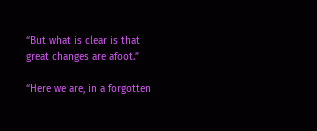“But what is clear is that great changes are afoot.”

“Here we are, in a forgotten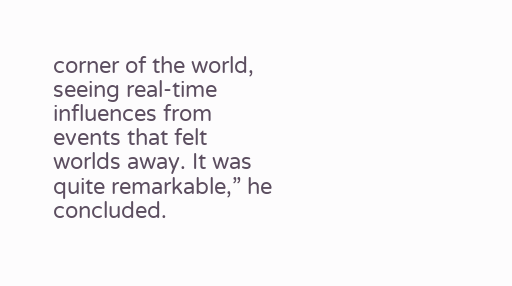corner of the world, seeing real-time influences from events that felt worlds away. It was quite remarkable,” he concluded.